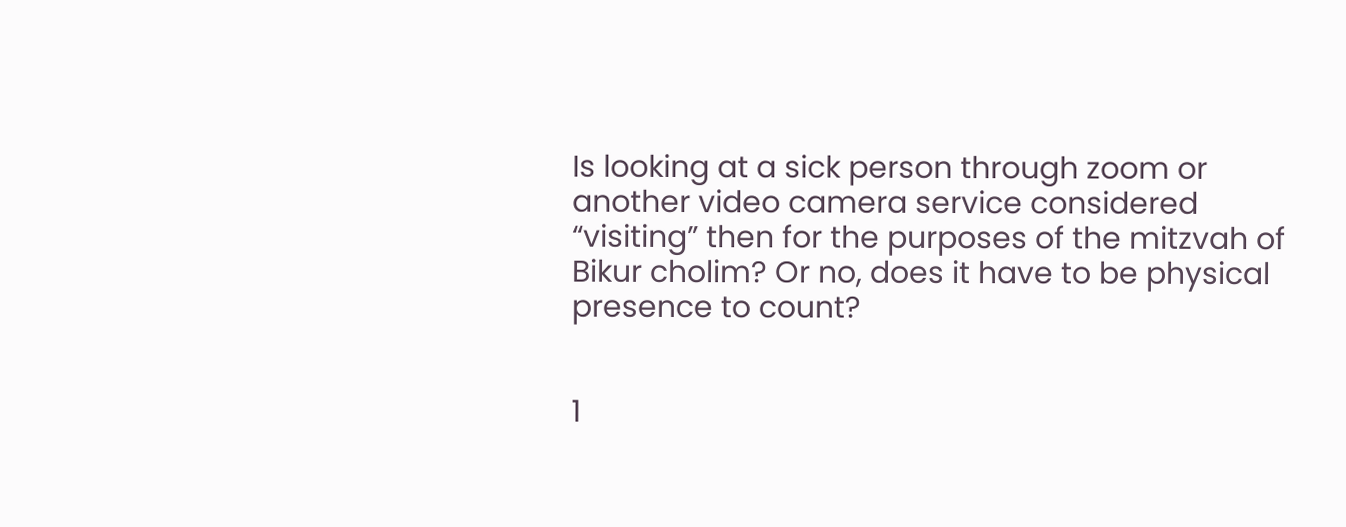Is looking at a sick person through zoom or another video camera service considered “visiting” then for the purposes of the mitzvah of Bikur cholim? Or no, does it have to be physical presence to count?


1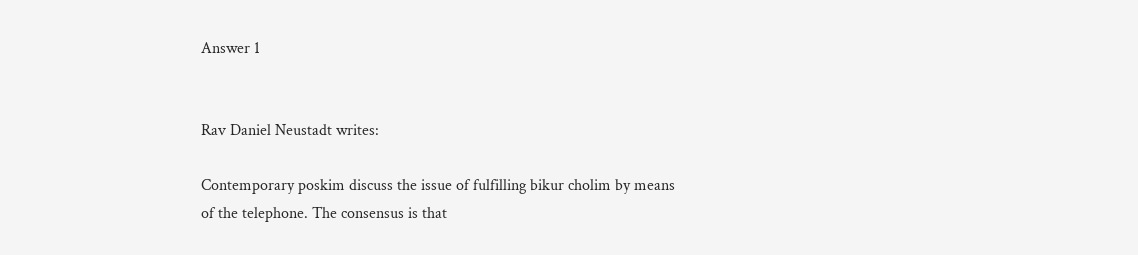Answer 1


Rav Daniel Neustadt writes:

Contemporary poskim discuss the issue of fulfilling bikur cholim by means of the telephone. The consensus is that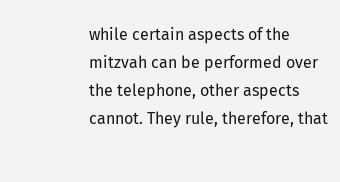while certain aspects of the mitzvah can be performed over the telephone, other aspects cannot. They rule, therefore, that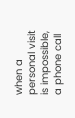when a personal visit is impossible, a phone call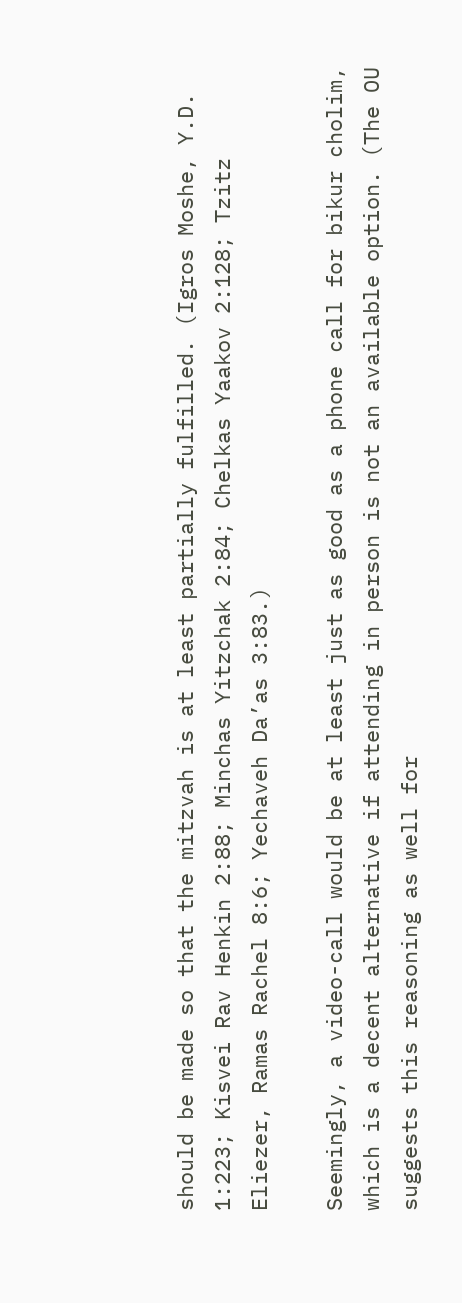should be made so that the mitzvah is at least partially fulfilled. (Igros Moshe, Y.D. 1:223; Kisvei Rav Henkin 2:88; Minchas Yitzchak 2:84; Chelkas Yaakov 2:128; Tzitz Eliezer, Ramas Rachel 8:6; Yechaveh Da’as 3:83.)

Seemingly, a video-call would be at least just as good as a phone call for bikur cholim, which is a decent alternative if attending in person is not an available option. (The OU suggests this reasoning as well for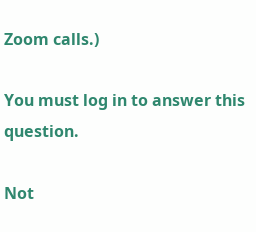Zoom calls.)

You must log in to answer this question.

Not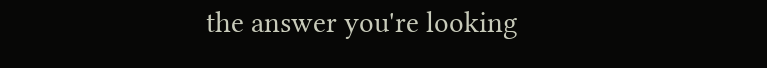the answer you're looking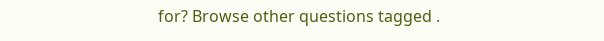for? Browse other questions tagged .